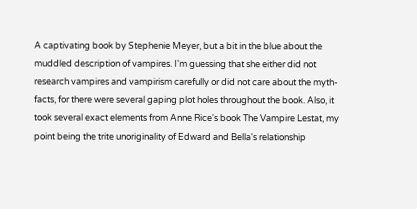A captivating book by Stephenie Meyer, but a bit in the blue about the muddled description of vampires. I'm guessing that she either did not research vampires and vampirism carefully or did not care about the myth-facts, for there were several gaping plot holes throughout the book. Also, it took several exact elements from Anne Rice's book The Vampire Lestat, my point being the trite unoriginality of Edward and Bella's relationship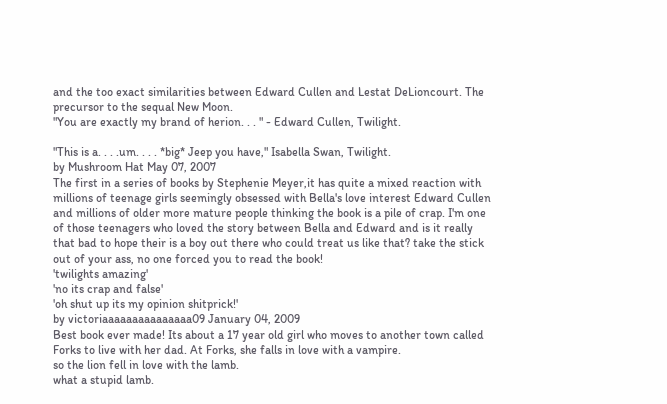and the too exact similarities between Edward Cullen and Lestat DeLioncourt. The precursor to the sequal New Moon.
"You are exactly my brand of herion. . . " - Edward Cullen, Twilight.

"This is a. . . .um. . . . *big* Jeep you have," Isabella Swan, Twilight.
by Mushroom Hat May 07, 2007
The first in a series of books by Stephenie Meyer,it has quite a mixed reaction with millions of teenage girls seemingly obsessed with Bella's love interest Edward Cullen and millions of older more mature people thinking the book is a pile of crap. I'm one of those teenagers who loved the story between Bella and Edward and is it really that bad to hope their is a boy out there who could treat us like that? take the stick out of your ass, no one forced you to read the book!
'twilights amazing'
'no its crap and false'
'oh shut up its my opinion shitprick!'
by victoriaaaaaaaaaaaaaaa09 January 04, 2009
Best book ever made! Its about a 17 year old girl who moves to another town called Forks to live with her dad. At Forks, she falls in love with a vampire.
so the lion fell in love with the lamb.
what a stupid lamb.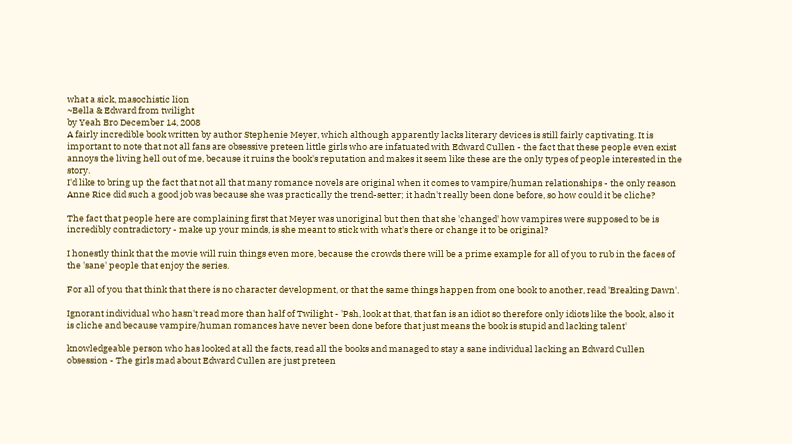what a sick, masochistic lion
~Bella & Edward from twilight
by Yeah Bro December 14, 2008
A fairly incredible book written by author Stephenie Meyer, which although apparently lacks literary devices is still fairly captivating. It is important to note that not all fans are obsessive preteen little girls who are infatuated with Edward Cullen - the fact that these people even exist annoys the living hell out of me, because it ruins the book's reputation and makes it seem like these are the only types of people interested in the story.
I'd like to bring up the fact that not all that many romance novels are original when it comes to vampire/human relationships - the only reason Anne Rice did such a good job was because she was practically the trend-setter; it hadn't really been done before, so how could it be cliche?

The fact that people here are complaining first that Meyer was unoriginal but then that she 'changed' how vampires were supposed to be is incredibly contradictory - make up your minds, is she meant to stick with what's there or change it to be original?

I honestly think that the movie will ruin things even more, because the crowds there will be a prime example for all of you to rub in the faces of the 'sane' people that enjoy the series.

For all of you that think that there is no character development, or that the same things happen from one book to another, read 'Breaking Dawn'.

Ignorant individual who hasn't read more than half of Twilight - 'Psh, look at that, that fan is an idiot so therefore only idiots like the book, also it is cliche and because vampire/human romances have never been done before that just means the book is stupid and lacking talent'

knowledgeable person who has looked at all the facts, read all the books and managed to stay a sane individual lacking an Edward Cullen obsession - The girls mad about Edward Cullen are just preteen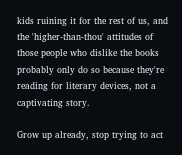kids ruining it for the rest of us, and the 'higher-than-thou' attitudes of those people who dislike the books probably only do so because they're reading for literary devices, not a captivating story.

Grow up already, stop trying to act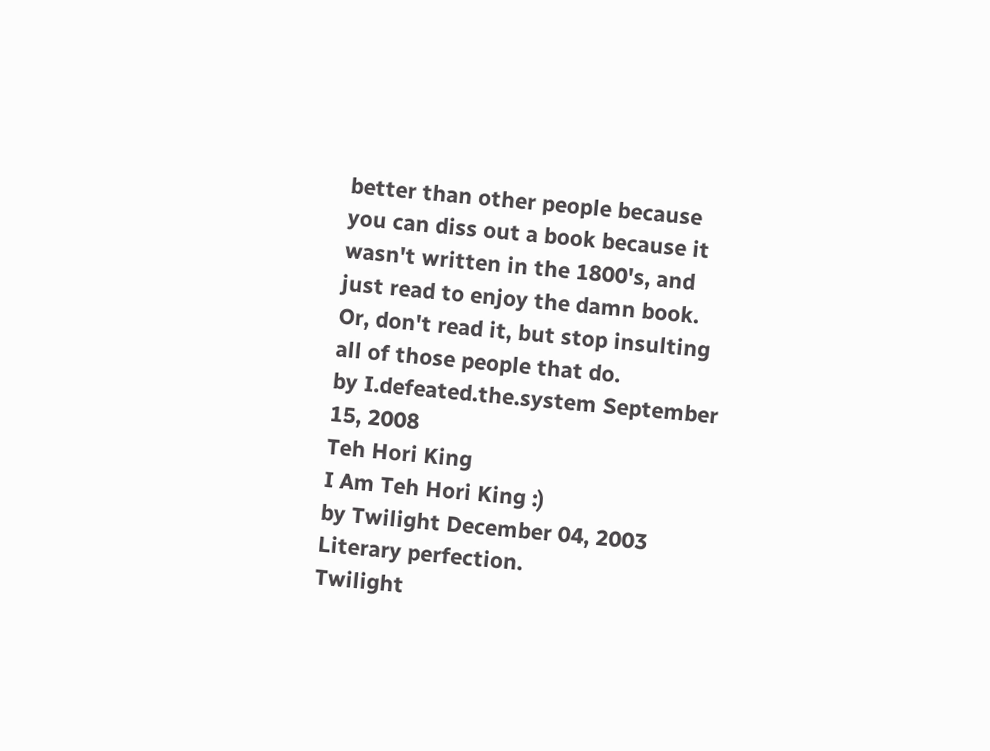better than other people because you can diss out a book because it wasn't written in the 1800's, and just read to enjoy the damn book.
Or, don't read it, but stop insulting all of those people that do.
by I.defeated.the.system September 15, 2008
Teh Hori King
I Am Teh Hori King :)
by Twilight December 04, 2003
Literary perfection.
Twilight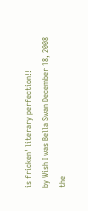is fricken' literary perfection!!
by Wish I was Bella Swan December 18, 2008
the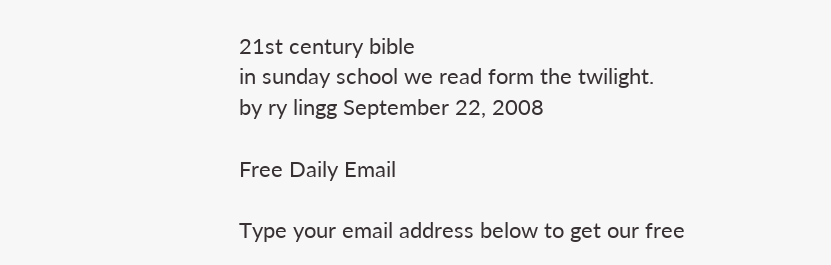21st century bible
in sunday school we read form the twilight.
by ry lingg September 22, 2008

Free Daily Email

Type your email address below to get our free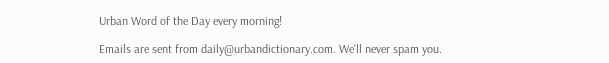Urban Word of the Day every morning!

Emails are sent from daily@urbandictionary.com. We'll never spam you.